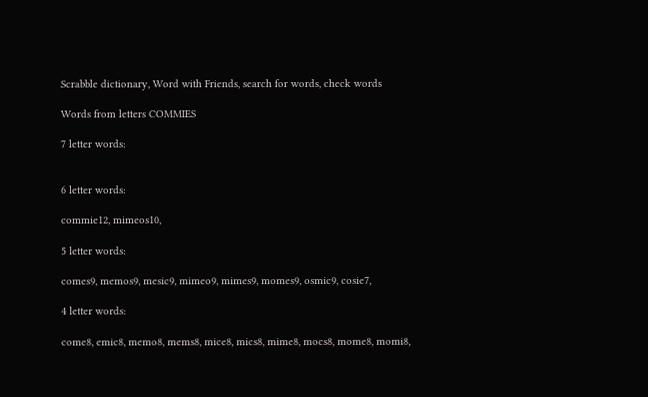Scrabble dictionary, Word with Friends, search for words, check words

Words from letters COMMIES

7 letter words:


6 letter words:

commie12, mimeos10,

5 letter words:

comes9, memos9, mesic9, mimeo9, mimes9, momes9, osmic9, cosie7,

4 letter words:

come8, emic8, memo8, mems8, mice8, mics8, mime8, mocs8, mome8, momi8,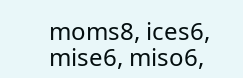moms8, ices6, mise6, miso6,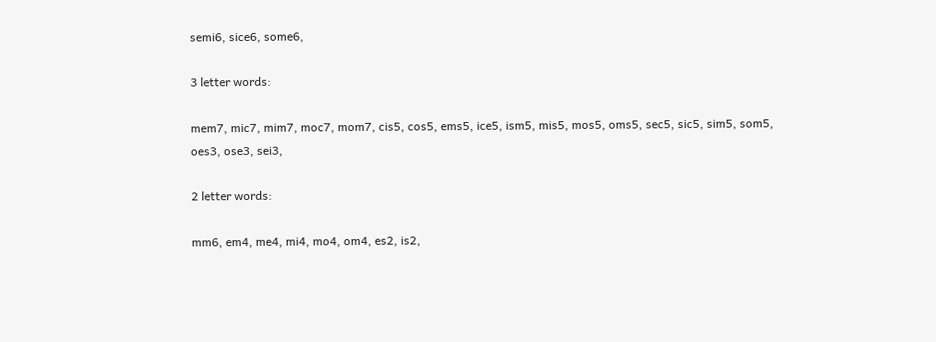semi6, sice6, some6,

3 letter words:

mem7, mic7, mim7, moc7, mom7, cis5, cos5, ems5, ice5, ism5, mis5, mos5, oms5, sec5, sic5, sim5, som5, oes3, ose3, sei3,

2 letter words:

mm6, em4, me4, mi4, mo4, om4, es2, is2,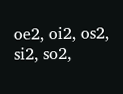oe2, oi2, os2, si2, so2,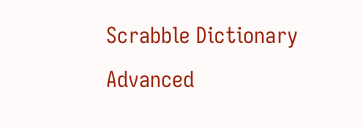Scrabble Dictionary Advanced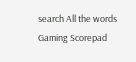search All the words Gaming Scorepad